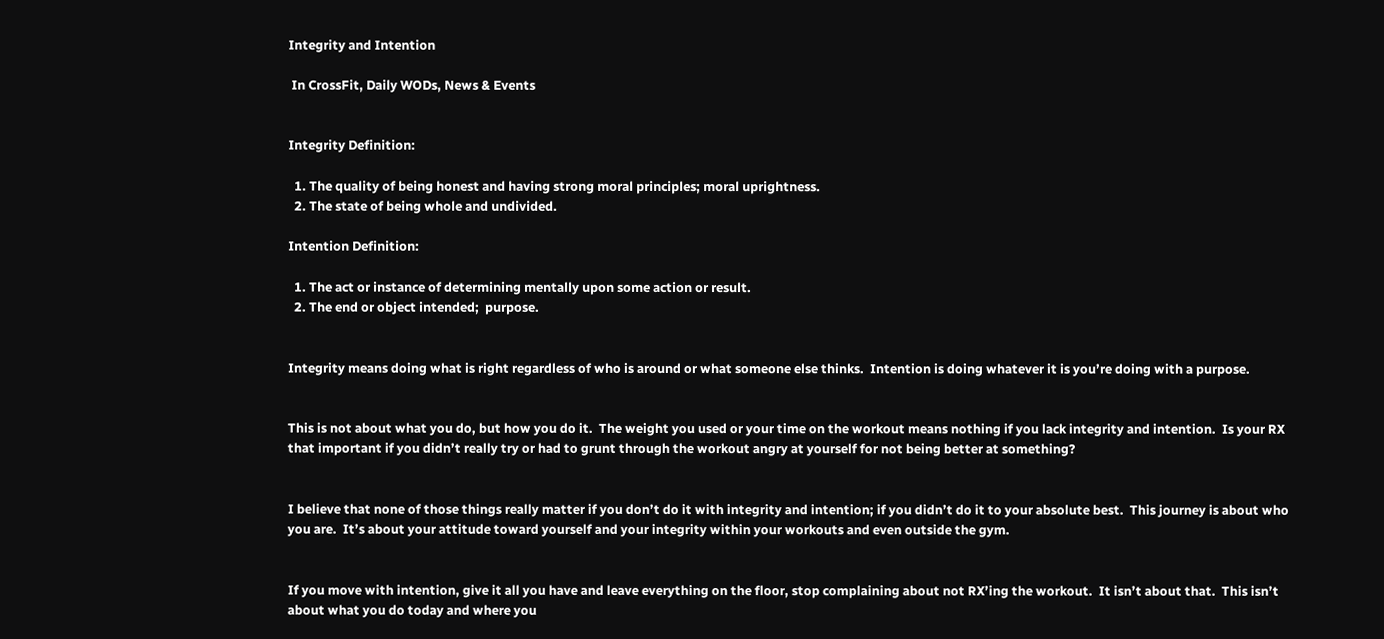Integrity and Intention

 In CrossFit, Daily WODs, News & Events


Integrity Definition:

  1. The quality of being honest and having strong moral principles; moral uprightness.
  2. The state of being whole and undivided.

Intention Definition:

  1. The act or instance of determining mentally upon some action or result.
  2. The end or object intended;  purpose.


Integrity means doing what is right regardless of who is around or what someone else thinks.  Intention is doing whatever it is you’re doing with a purpose.


This is not about what you do, but how you do it.  The weight you used or your time on the workout means nothing if you lack integrity and intention.  Is your RX that important if you didn’t really try or had to grunt through the workout angry at yourself for not being better at something?


I believe that none of those things really matter if you don’t do it with integrity and intention; if you didn’t do it to your absolute best.  This journey is about who you are.  It’s about your attitude toward yourself and your integrity within your workouts and even outside the gym.


If you move with intention, give it all you have and leave everything on the floor, stop complaining about not RX’ing the workout.  It isn’t about that.  This isn’t about what you do today and where you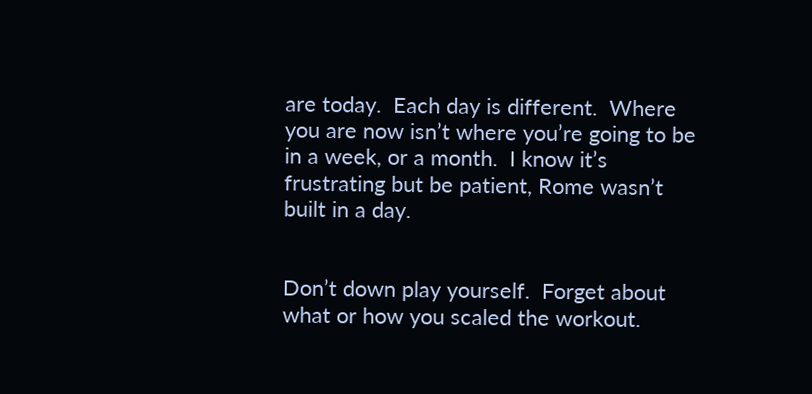are today.  Each day is different.  Where you are now isn’t where you’re going to be in a week, or a month.  I know it’s frustrating but be patient, Rome wasn’t built in a day.


Don’t down play yourself.  Forget about what or how you scaled the workout.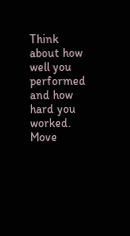Think about how well you performed and how hard you worked.  Move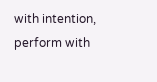with intention, perform with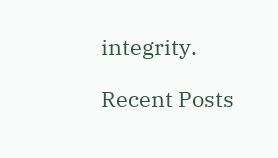integrity.

Recent Posts